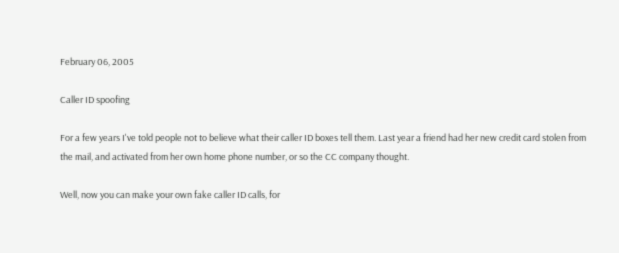February 06, 2005

Caller ID spoofing

For a few years I've told people not to believe what their caller ID boxes tell them. Last year a friend had her new credit card stolen from the mail, and activated from her own home phone number, or so the CC company thought.

Well, now you can make your own fake caller ID calls, for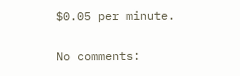$0.05 per minute.

No comments: